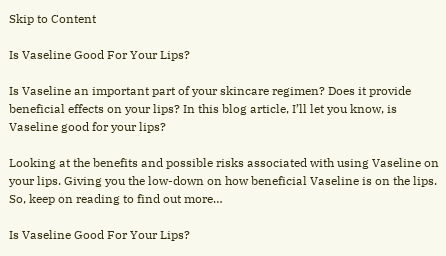Skip to Content

Is Vaseline Good For Your Lips?

Is Vaseline an important part of your skincare regimen? Does it provide beneficial effects on your lips? In this blog article, I’ll let you know, is Vaseline good for your lips?

Looking at the benefits and possible risks associated with using Vaseline on your lips. Giving you the low-down on how beneficial Vaseline is on the lips. So, keep on reading to find out more…

Is Vaseline Good For Your Lips?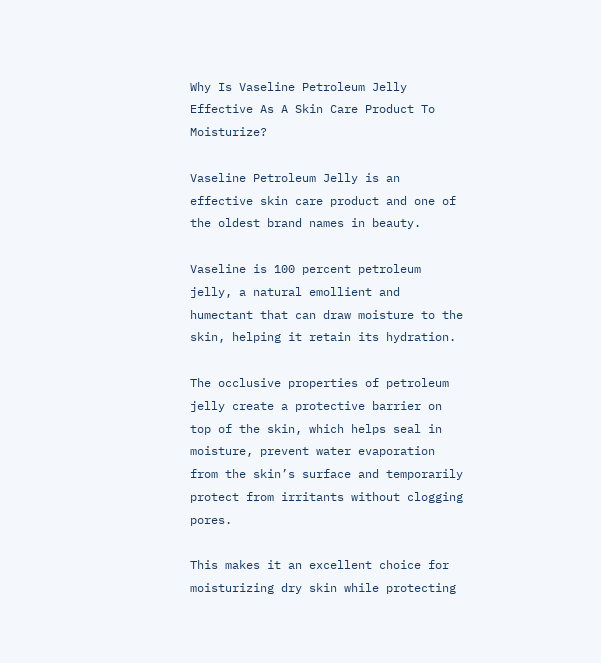Why Is Vaseline Petroleum Jelly Effective As A Skin Care Product To Moisturize?

Vaseline Petroleum Jelly is an effective skin care product and one of the oldest brand names in beauty.

Vaseline is 100 percent petroleum jelly, a natural emollient and humectant that can draw moisture to the skin, helping it retain its hydration.

The occlusive properties of petroleum jelly create a protective barrier on top of the skin, which helps seal in moisture, prevent water evaporation from the skin’s surface and temporarily protect from irritants without clogging pores.

This makes it an excellent choice for moisturizing dry skin while protecting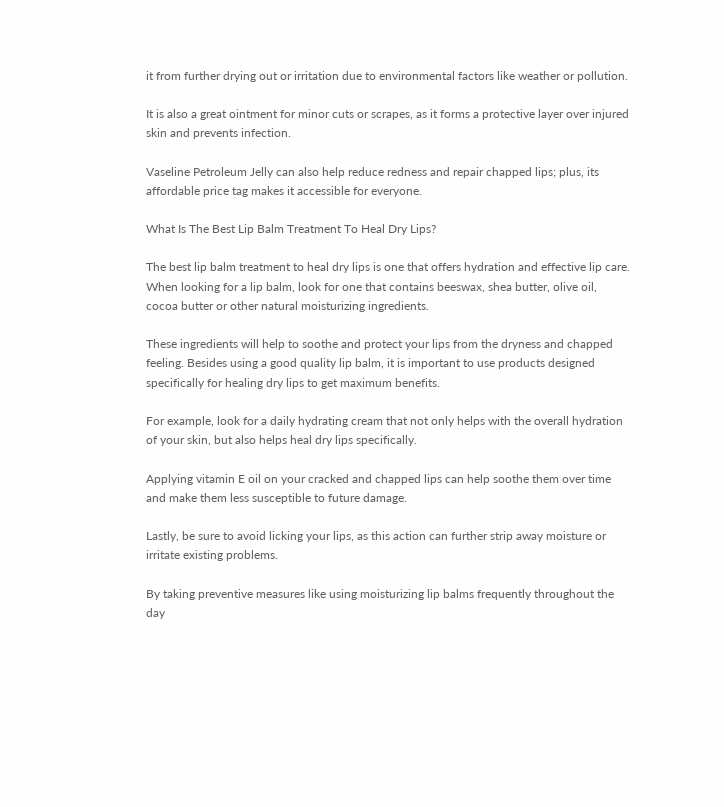it from further drying out or irritation due to environmental factors like weather or pollution.

It is also a great ointment for minor cuts or scrapes, as it forms a protective layer over injured skin and prevents infection.

Vaseline Petroleum Jelly can also help reduce redness and repair chapped lips; plus, its affordable price tag makes it accessible for everyone.

What Is The Best Lip Balm Treatment To Heal Dry Lips?

The best lip balm treatment to heal dry lips is one that offers hydration and effective lip care. When looking for a lip balm, look for one that contains beeswax, shea butter, olive oil, cocoa butter or other natural moisturizing ingredients.

These ingredients will help to soothe and protect your lips from the dryness and chapped feeling. Besides using a good quality lip balm, it is important to use products designed specifically for healing dry lips to get maximum benefits.

For example, look for a daily hydrating cream that not only helps with the overall hydration of your skin, but also helps heal dry lips specifically.

Applying vitamin E oil on your cracked and chapped lips can help soothe them over time and make them less susceptible to future damage.

Lastly, be sure to avoid licking your lips, as this action can further strip away moisture or irritate existing problems.

By taking preventive measures like using moisturizing lip balms frequently throughout the day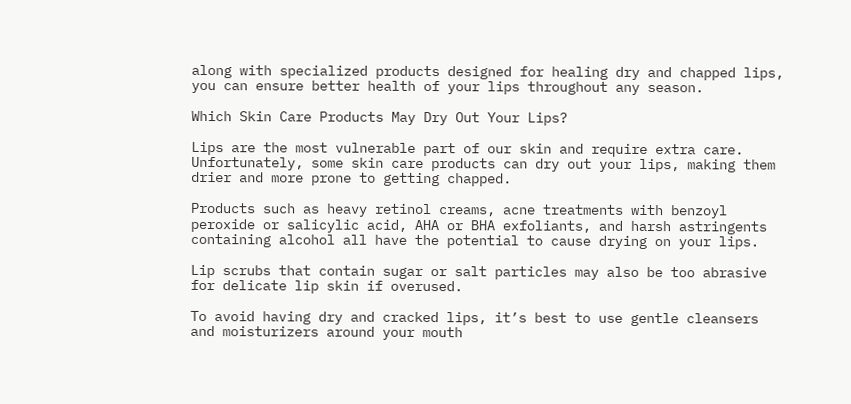along with specialized products designed for healing dry and chapped lips, you can ensure better health of your lips throughout any season.

Which Skin Care Products May Dry Out Your Lips?

Lips are the most vulnerable part of our skin and require extra care. Unfortunately, some skin care products can dry out your lips, making them drier and more prone to getting chapped.

Products such as heavy retinol creams, acne treatments with benzoyl peroxide or salicylic acid, AHA or BHA exfoliants, and harsh astringents containing alcohol all have the potential to cause drying on your lips.

Lip scrubs that contain sugar or salt particles may also be too abrasive for delicate lip skin if overused.

To avoid having dry and cracked lips, it’s best to use gentle cleansers and moisturizers around your mouth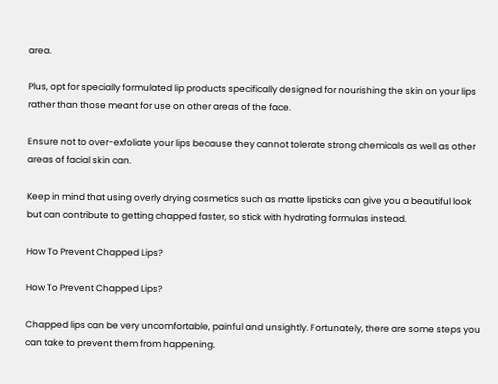area.

Plus, opt for specially formulated lip products specifically designed for nourishing the skin on your lips rather than those meant for use on other areas of the face.

Ensure not to over-exfoliate your lips because they cannot tolerate strong chemicals as well as other areas of facial skin can.

Keep in mind that using overly drying cosmetics such as matte lipsticks can give you a beautiful look but can contribute to getting chapped faster, so stick with hydrating formulas instead.

How To Prevent Chapped Lips?

How To Prevent Chapped Lips?

Chapped lips can be very uncomfortable, painful and unsightly. Fortunately, there are some steps you can take to prevent them from happening.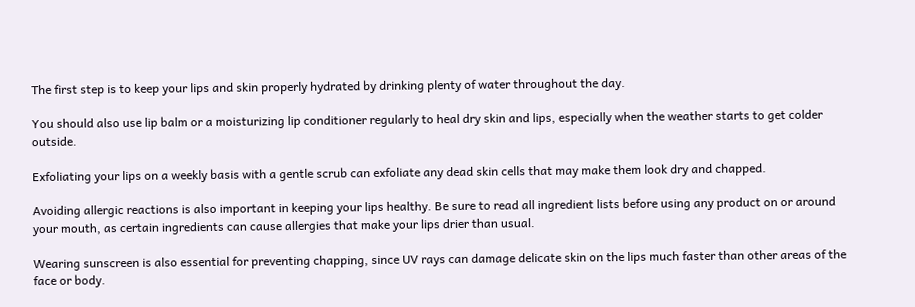The first step is to keep your lips and skin properly hydrated by drinking plenty of water throughout the day.

You should also use lip balm or a moisturizing lip conditioner regularly to heal dry skin and lips, especially when the weather starts to get colder outside.

Exfoliating your lips on a weekly basis with a gentle scrub can exfoliate any dead skin cells that may make them look dry and chapped.

Avoiding allergic reactions is also important in keeping your lips healthy. Be sure to read all ingredient lists before using any product on or around your mouth, as certain ingredients can cause allergies that make your lips drier than usual.

Wearing sunscreen is also essential for preventing chapping, since UV rays can damage delicate skin on the lips much faster than other areas of the face or body.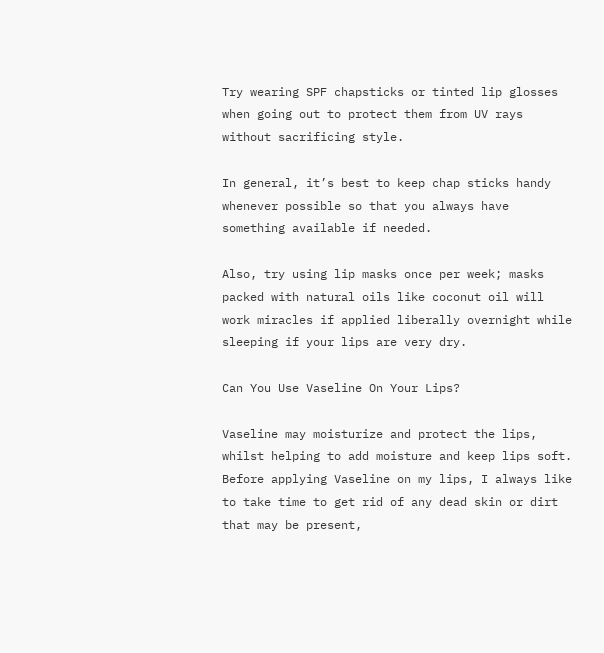Try wearing SPF chapsticks or tinted lip glosses when going out to protect them from UV rays without sacrificing style.

In general, it’s best to keep chap sticks handy whenever possible so that you always have something available if needed.

Also, try using lip masks once per week; masks packed with natural oils like coconut oil will work miracles if applied liberally overnight while sleeping if your lips are very dry.

Can You Use Vaseline On Your Lips?

Vaseline may moisturize and protect the lips, whilst helping to add moisture and keep lips soft. Before applying Vaseline on my lips, I always like to take time to get rid of any dead skin or dirt that may be present,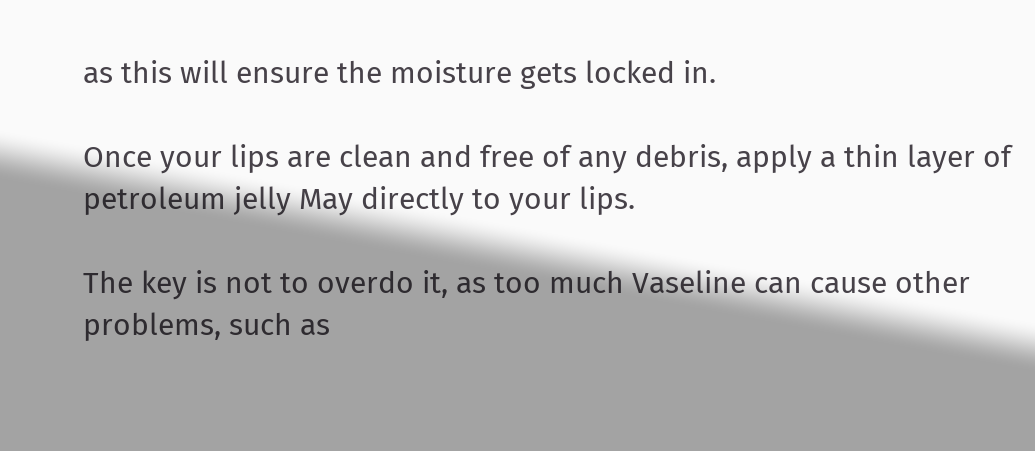as this will ensure the moisture gets locked in.

Once your lips are clean and free of any debris, apply a thin layer of petroleum jelly May directly to your lips.

The key is not to overdo it, as too much Vaseline can cause other problems, such as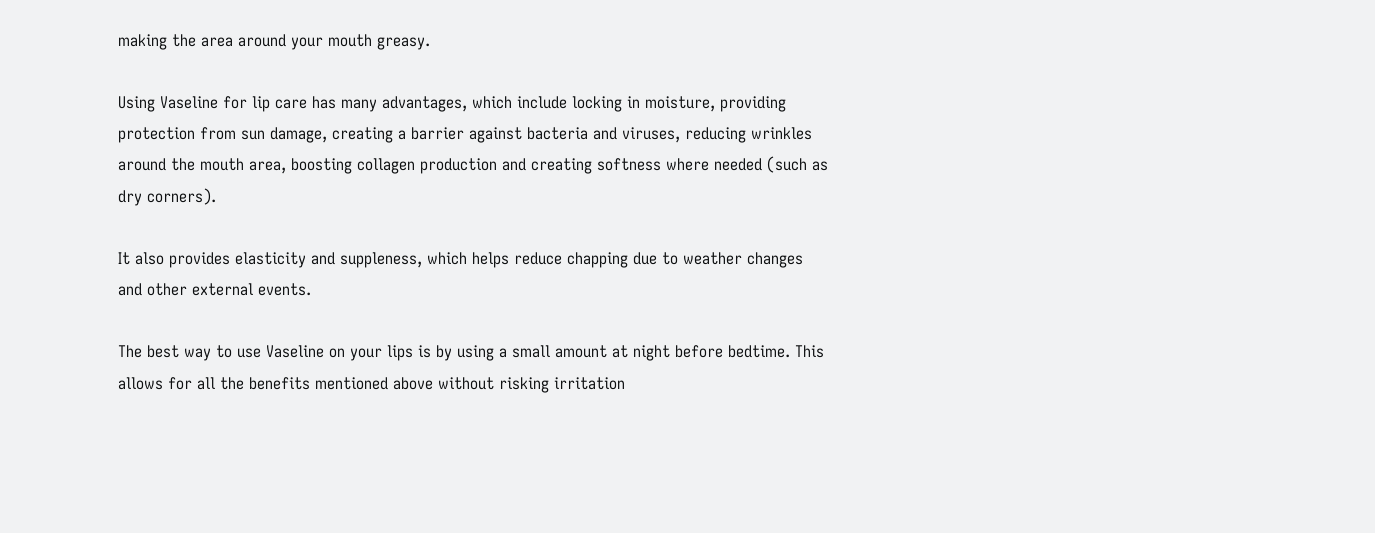making the area around your mouth greasy.

Using Vaseline for lip care has many advantages, which include locking in moisture, providing protection from sun damage, creating a barrier against bacteria and viruses, reducing wrinkles around the mouth area, boosting collagen production and creating softness where needed (such as dry corners).

It also provides elasticity and suppleness, which helps reduce chapping due to weather changes and other external events.

The best way to use Vaseline on your lips is by using a small amount at night before bedtime. This allows for all the benefits mentioned above without risking irritation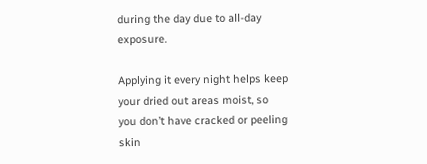during the day due to all-day exposure.

Applying it every night helps keep your dried out areas moist, so you don’t have cracked or peeling skin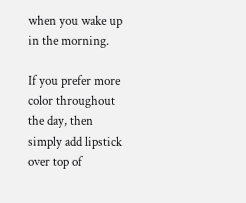when you wake up in the morning.

If you prefer more color throughout the day, then simply add lipstick over top of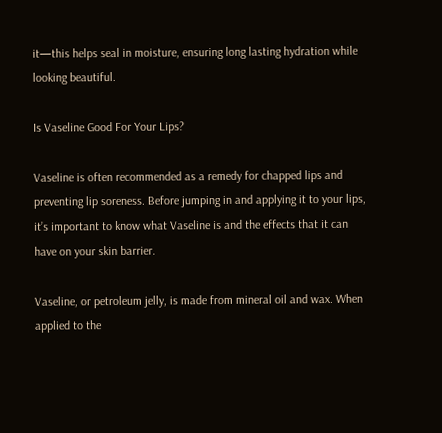it—this helps seal in moisture, ensuring long lasting hydration while looking beautiful.

Is Vaseline Good For Your Lips?

Vaseline is often recommended as a remedy for chapped lips and preventing lip soreness. Before jumping in and applying it to your lips, it’s important to know what Vaseline is and the effects that it can have on your skin barrier.

Vaseline, or petroleum jelly, is made from mineral oil and wax. When applied to the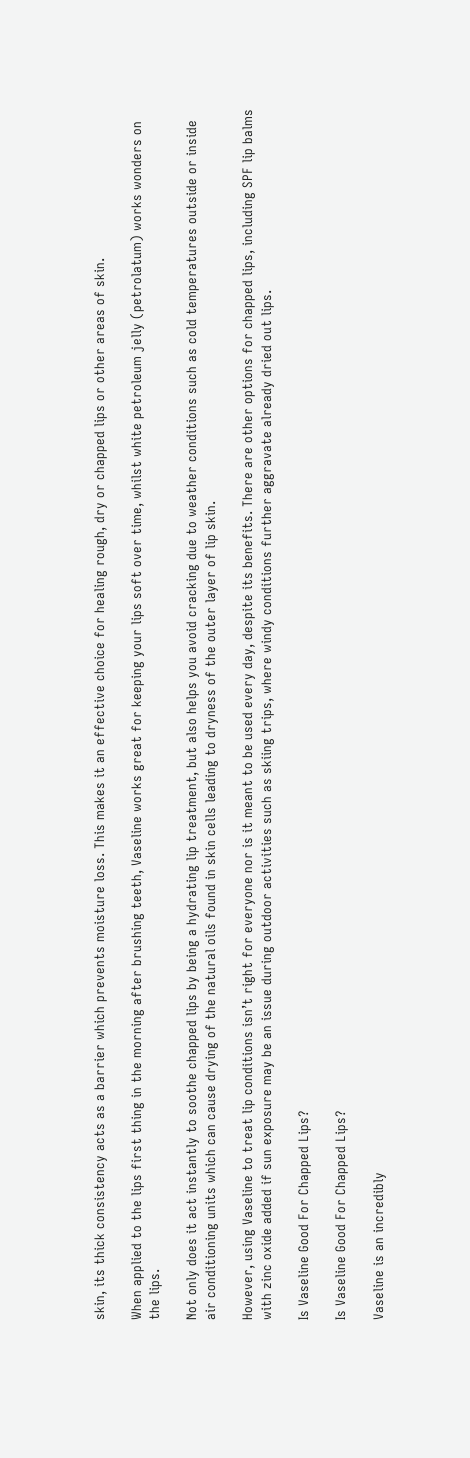skin, its thick consistency acts as a barrier which prevents moisture loss. This makes it an effective choice for healing rough, dry or chapped lips or other areas of skin.

When applied to the lips first thing in the morning after brushing teeth, Vaseline works great for keeping your lips soft over time, whilst white petroleum jelly (petrolatum) works wonders on the lips.

Not only does it act instantly to soothe chapped lips by being a hydrating lip treatment, but also helps you avoid cracking due to weather conditions such as cold temperatures outside or inside air conditioning units which can cause drying of the natural oils found in skin cells leading to dryness of the outer layer of lip skin.

However, using Vaseline to treat lip conditions isn’t right for everyone nor is it meant to be used every day, despite its benefits. There are other options for chapped lips, including SPF lip balms with zinc oxide added if sun exposure may be an issue during outdoor activities such as skiing trips, where windy conditions further aggravate already dried out lips.

Is Vaseline Good For Chapped Lips?

Is Vaseline Good For Chapped Lips?

Vaseline is an incredibly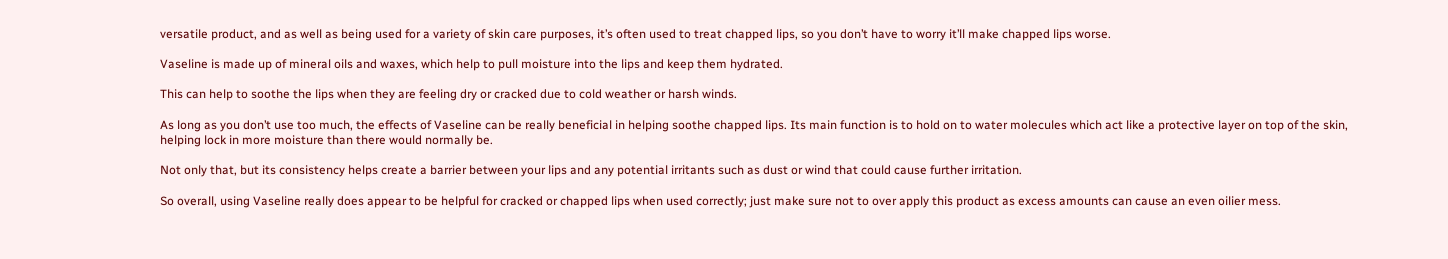versatile product, and as well as being used for a variety of skin care purposes, it’s often used to treat chapped lips, so you don’t have to worry it’ll make chapped lips worse.

Vaseline is made up of mineral oils and waxes, which help to pull moisture into the lips and keep them hydrated.

This can help to soothe the lips when they are feeling dry or cracked due to cold weather or harsh winds.

As long as you don’t use too much, the effects of Vaseline can be really beneficial in helping soothe chapped lips. Its main function is to hold on to water molecules which act like a protective layer on top of the skin, helping lock in more moisture than there would normally be.

Not only that, but its consistency helps create a barrier between your lips and any potential irritants such as dust or wind that could cause further irritation.

So overall, using Vaseline really does appear to be helpful for cracked or chapped lips when used correctly; just make sure not to over apply this product as excess amounts can cause an even oilier mess.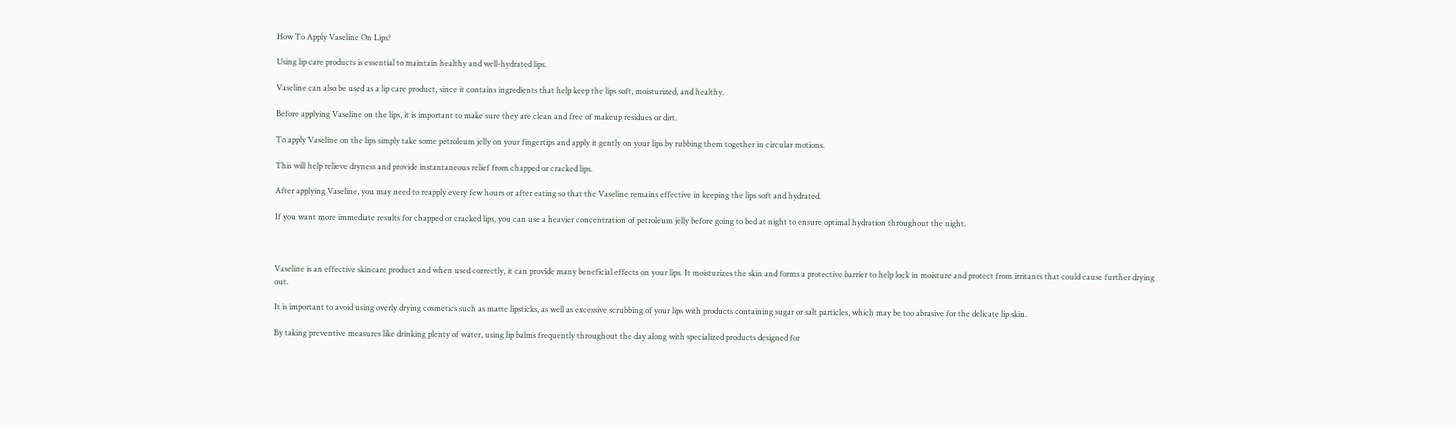How To Apply Vaseline On Lips?

Using lip care products is essential to maintain healthy and well-hydrated lips.

Vaseline can also be used as a lip care product, since it contains ingredients that help keep the lips soft, moisturized, and healthy.

Before applying Vaseline on the lips, it is important to make sure they are clean and free of makeup residues or dirt.

To apply Vaseline on the lips simply take some petroleum jelly on your fingertips and apply it gently on your lips by rubbing them together in circular motions.

This will help relieve dryness and provide instantaneous relief from chapped or cracked lips.

After applying Vaseline, you may need to reapply every few hours or after eating so that the Vaseline remains effective in keeping the lips soft and hydrated.

If you want more immediate results for chapped or cracked lips, you can use a heavier concentration of petroleum jelly before going to bed at night to ensure optimal hydration throughout the night.



Vaseline is an effective skincare product and when used correctly, it can provide many beneficial effects on your lips. It moisturizes the skin and forms a protective barrier to help lock in moisture and protect from irritants that could cause further drying out.

It is important to avoid using overly drying cosmetics such as matte lipsticks, as well as excessive scrubbing of your lips with products containing sugar or salt particles, which may be too abrasive for the delicate lip skin.

By taking preventive measures like drinking plenty of water, using lip balms frequently throughout the day along with specialized products designed for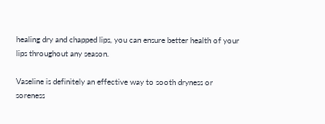healing dry and chapped lips, you can ensure better health of your lips throughout any season.

Vaseline is definitely an effective way to sooth dryness or soreness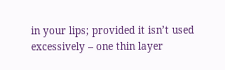in your lips; provided it isn’t used excessively – one thin layer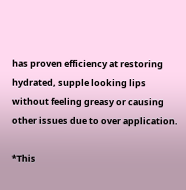has proven efficiency at restoring hydrated, supple looking lips without feeling greasy or causing other issues due to over application.

*This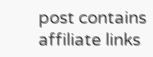post contains affiliate links